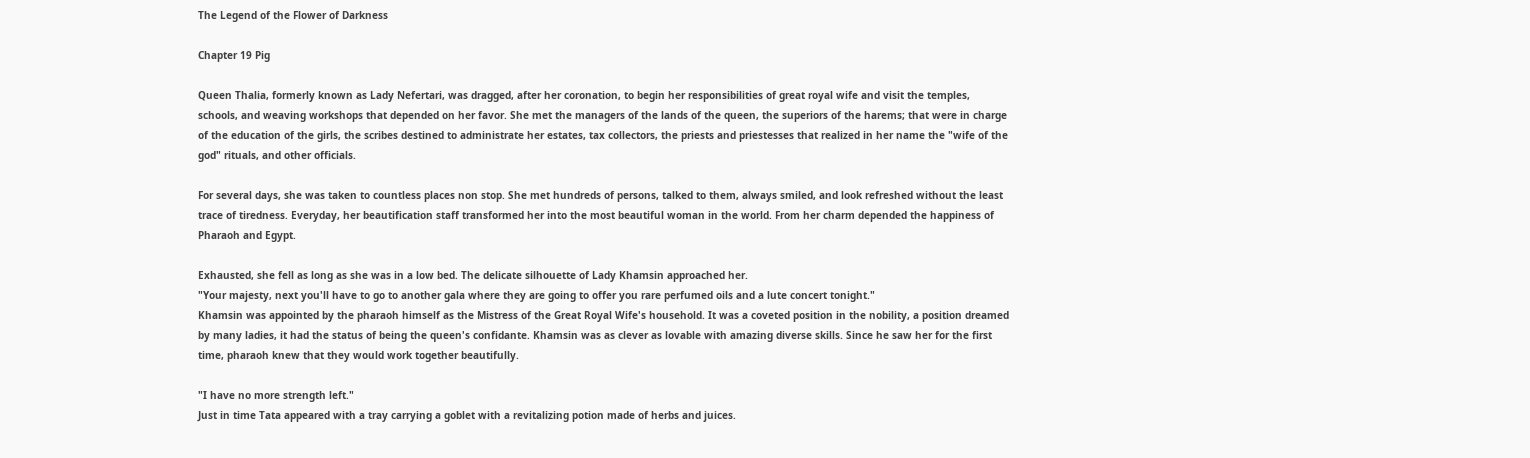The Legend of the Flower of Darkness

Chapter 19 Pig

Queen Thalia, formerly known as Lady Nefertari, was dragged, after her coronation, to begin her responsibilities of great royal wife and visit the temples, schools, and weaving workshops that depended on her favor. She met the managers of the lands of the queen, the superiors of the harems; that were in charge of the education of the girls, the scribes destined to administrate her estates, tax collectors, the priests and priestesses that realized in her name the "wife of the god" rituals, and other officials.

For several days, she was taken to countless places non stop. She met hundreds of persons, talked to them, always smiled, and look refreshed without the least trace of tiredness. Everyday, her beautification staff transformed her into the most beautiful woman in the world. From her charm depended the happiness of Pharaoh and Egypt.

Exhausted, she fell as long as she was in a low bed. The delicate silhouette of Lady Khamsin approached her.
"Your majesty, next you'll have to go to another gala where they are going to offer you rare perfumed oils and a lute concert tonight."
Khamsin was appointed by the pharaoh himself as the Mistress of the Great Royal Wife's household. It was a coveted position in the nobility, a position dreamed by many ladies, it had the status of being the queen's confidante. Khamsin was as clever as lovable with amazing diverse skills. Since he saw her for the first time, pharaoh knew that they would work together beautifully.

"I have no more strength left."
Just in time Tata appeared with a tray carrying a goblet with a revitalizing potion made of herbs and juices.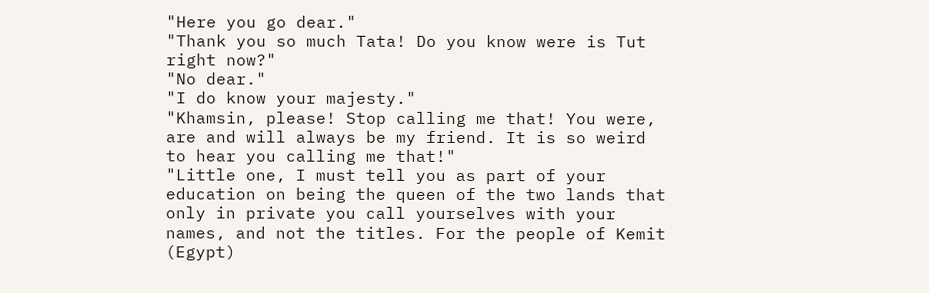"Here you go dear."
"Thank you so much Tata! Do you know were is Tut right now?"
"No dear."
"I do know your majesty."
"Khamsin, please! Stop calling me that! You were, are and will always be my friend. It is so weird to hear you calling me that!"
"Little one, I must tell you as part of your education on being the queen of the two lands that only in private you call yourselves with your names, and not the titles. For the people of Kemit (Egypt)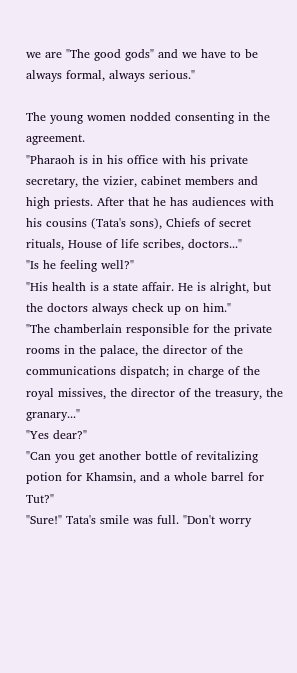we are "The good gods" and we have to be always formal, always serious."

The young women nodded consenting in the agreement.
"Pharaoh is in his office with his private secretary, the vizier, cabinet members and high priests. After that he has audiences with his cousins (Tata's sons), Chiefs of secret rituals, House of life scribes, doctors..."
"Is he feeling well?"
"His health is a state affair. He is alright, but the doctors always check up on him."
"The chamberlain responsible for the private rooms in the palace, the director of the communications dispatch; in charge of the royal missives, the director of the treasury, the granary..."
"Yes dear?"
"Can you get another bottle of revitalizing potion for Khamsin, and a whole barrel for Tut?"
"Sure!" Tata's smile was full. "Don't worry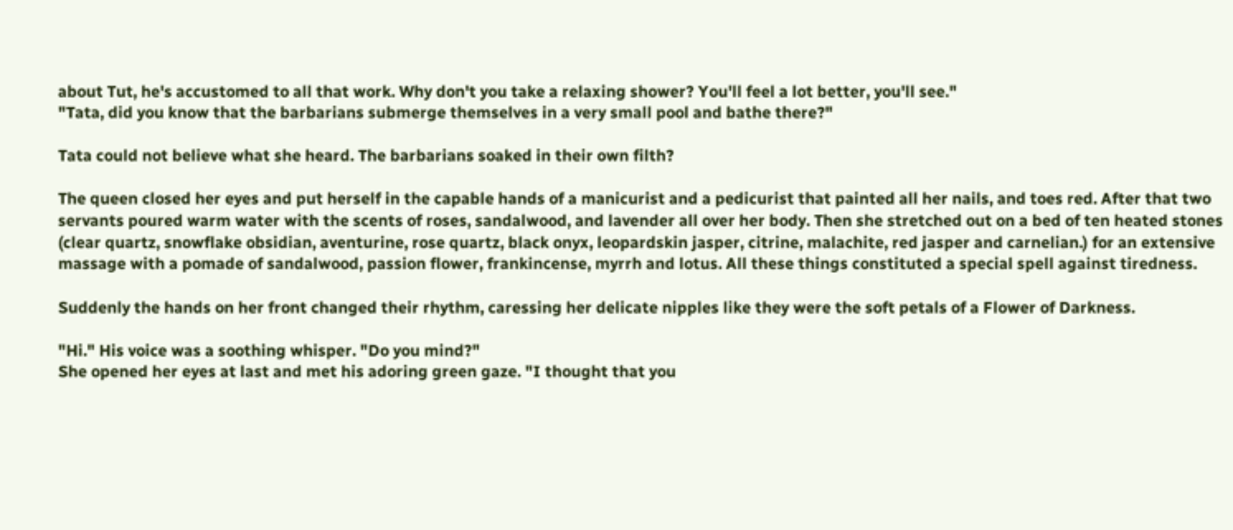about Tut, he's accustomed to all that work. Why don't you take a relaxing shower? You'll feel a lot better, you'll see."
"Tata, did you know that the barbarians submerge themselves in a very small pool and bathe there?"

Tata could not believe what she heard. The barbarians soaked in their own filth?

The queen closed her eyes and put herself in the capable hands of a manicurist and a pedicurist that painted all her nails, and toes red. After that two servants poured warm water with the scents of roses, sandalwood, and lavender all over her body. Then she stretched out on a bed of ten heated stones (clear quartz, snowflake obsidian, aventurine, rose quartz, black onyx, leopardskin jasper, citrine, malachite, red jasper and carnelian.) for an extensive massage with a pomade of sandalwood, passion flower, frankincense, myrrh and lotus. All these things constituted a special spell against tiredness.

Suddenly the hands on her front changed their rhythm, caressing her delicate nipples like they were the soft petals of a Flower of Darkness.

"Hi." His voice was a soothing whisper. "Do you mind?"
She opened her eyes at last and met his adoring green gaze. "I thought that you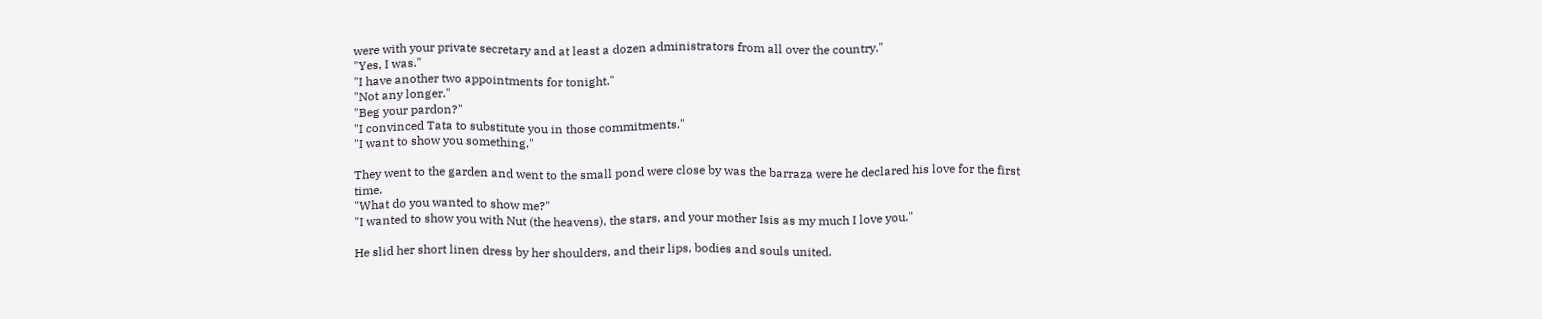were with your private secretary and at least a dozen administrators from all over the country."
"Yes, I was."
"I have another two appointments for tonight."
"Not any longer."
"Beg your pardon?"
"I convinced Tata to substitute you in those commitments."
"I want to show you something."

They went to the garden and went to the small pond were close by was the barraza were he declared his love for the first time.
"What do you wanted to show me?"
"I wanted to show you with Nut (the heavens), the stars, and your mother Isis as my much I love you."

He slid her short linen dress by her shoulders, and their lips, bodies and souls united.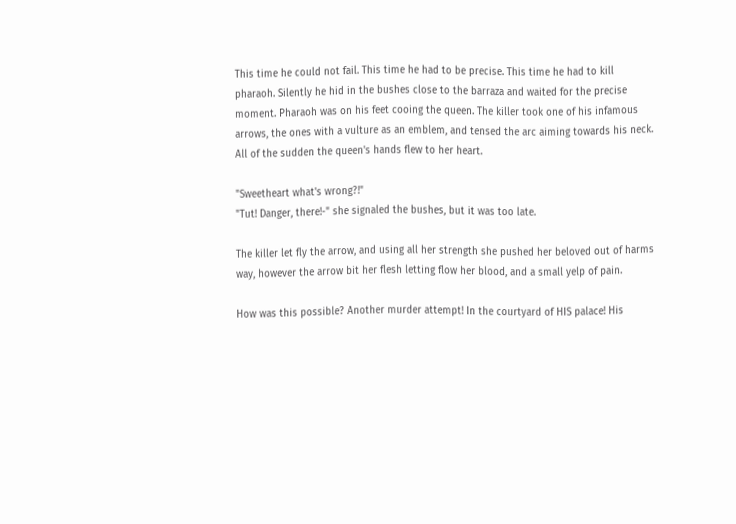This time he could not fail. This time he had to be precise. This time he had to kill pharaoh. Silently he hid in the bushes close to the barraza and waited for the precise moment. Pharaoh was on his feet cooing the queen. The killer took one of his infamous arrows, the ones with a vulture as an emblem, and tensed the arc aiming towards his neck. All of the sudden the queen's hands flew to her heart.

"Sweetheart what's wrong?!"
"Tut! Danger, there!-" she signaled the bushes, but it was too late.

The killer let fly the arrow, and using all her strength she pushed her beloved out of harms way, however the arrow bit her flesh letting flow her blood, and a small yelp of pain.

How was this possible? Another murder attempt! In the courtyard of HIS palace! His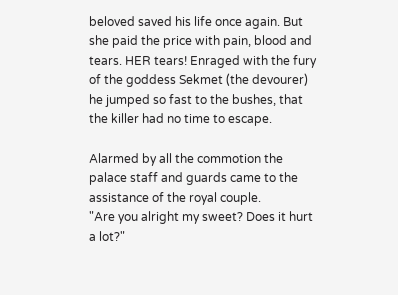beloved saved his life once again. But she paid the price with pain, blood and tears. HER tears! Enraged with the fury of the goddess Sekmet (the devourer) he jumped so fast to the bushes, that the killer had no time to escape.

Alarmed by all the commotion the palace staff and guards came to the assistance of the royal couple.
"Are you alright my sweet? Does it hurt a lot?"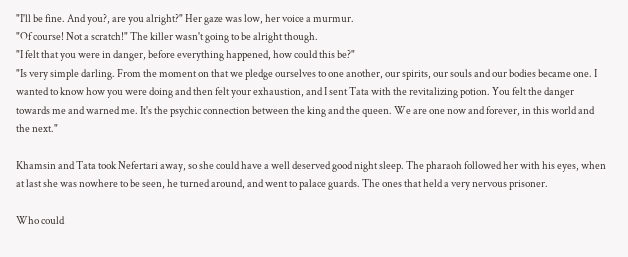"I'll be fine. And you?, are you alright?" Her gaze was low, her voice a murmur.
"Of course! Not a scratch!" The killer wasn't going to be alright though.
"I felt that you were in danger, before everything happened, how could this be?"
"Is very simple darling. From the moment on that we pledge ourselves to one another, our spirits, our souls and our bodies became one. I wanted to know how you were doing and then felt your exhaustion, and I sent Tata with the revitalizing potion. You felt the danger towards me and warned me. It's the psychic connection between the king and the queen. We are one now and forever, in this world and the next."

Khamsin and Tata took Nefertari away, so she could have a well deserved good night sleep. The pharaoh followed her with his eyes, when at last she was nowhere to be seen, he turned around, and went to palace guards. The ones that held a very nervous prisoner.

Who could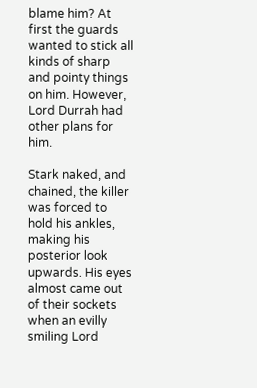blame him? At first the guards wanted to stick all kinds of sharp and pointy things on him. However, Lord Durrah had other plans for him.

Stark naked, and chained, the killer was forced to hold his ankles, making his posterior look upwards. His eyes almost came out of their sockets when an evilly smiling Lord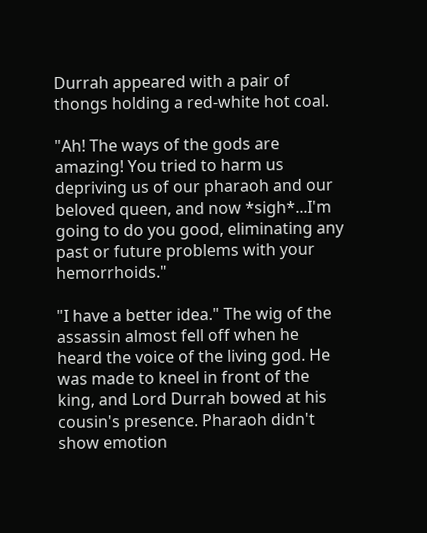Durrah appeared with a pair of thongs holding a red-white hot coal.

"Ah! The ways of the gods are amazing! You tried to harm us depriving us of our pharaoh and our beloved queen, and now *sigh*...I'm going to do you good, eliminating any past or future problems with your hemorrhoids."

"I have a better idea." The wig of the assassin almost fell off when he heard the voice of the living god. He was made to kneel in front of the king, and Lord Durrah bowed at his cousin's presence. Pharaoh didn't show emotion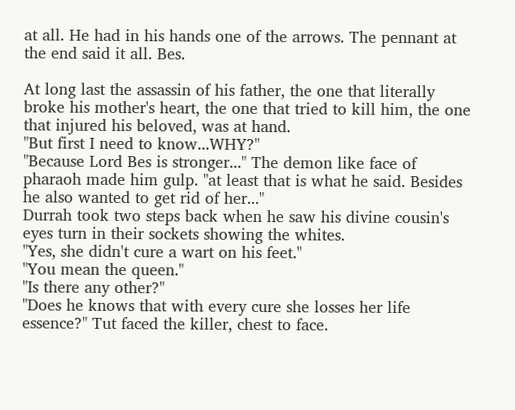at all. He had in his hands one of the arrows. The pennant at the end said it all. Bes.

At long last the assassin of his father, the one that literally broke his mother's heart, the one that tried to kill him, the one that injured his beloved, was at hand.
"But first I need to know...WHY?"
"Because Lord Bes is stronger..." The demon like face of pharaoh made him gulp. "at least that is what he said. Besides he also wanted to get rid of her..."
Durrah took two steps back when he saw his divine cousin's eyes turn in their sockets showing the whites.
"Yes, she didn't cure a wart on his feet."
"You mean the queen."
"Is there any other?"
"Does he knows that with every cure she losses her life essence?" Tut faced the killer, chest to face.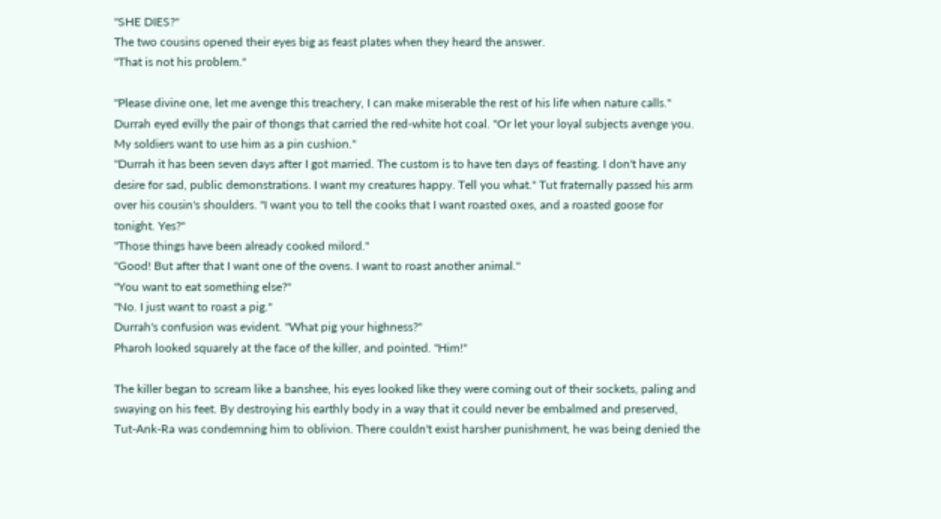"SHE DIES?"
The two cousins opened their eyes big as feast plates when they heard the answer.
"That is not his problem."

"Please divine one, let me avenge this treachery, I can make miserable the rest of his life when nature calls." Durrah eyed evilly the pair of thongs that carried the red-white hot coal. "Or let your loyal subjects avenge you. My soldiers want to use him as a pin cushion."
"Durrah it has been seven days after I got married. The custom is to have ten days of feasting. I don't have any desire for sad, public demonstrations. I want my creatures happy. Tell you what." Tut fraternally passed his arm over his cousin's shoulders. "I want you to tell the cooks that I want roasted oxes, and a roasted goose for tonight. Yes?"
"Those things have been already cooked milord."
"Good! But after that I want one of the ovens. I want to roast another animal."
"You want to eat something else?"
"No. I just want to roast a pig."
Durrah's confusion was evident. "What pig your highness?"
Pharoh looked squarely at the face of the killer, and pointed. "Him!"

The killer began to scream like a banshee, his eyes looked like they were coming out of their sockets, paling and swaying on his feet. By destroying his earthly body in a way that it could never be embalmed and preserved, Tut-Ank-Ra was condemning him to oblivion. There couldn't exist harsher punishment, he was being denied the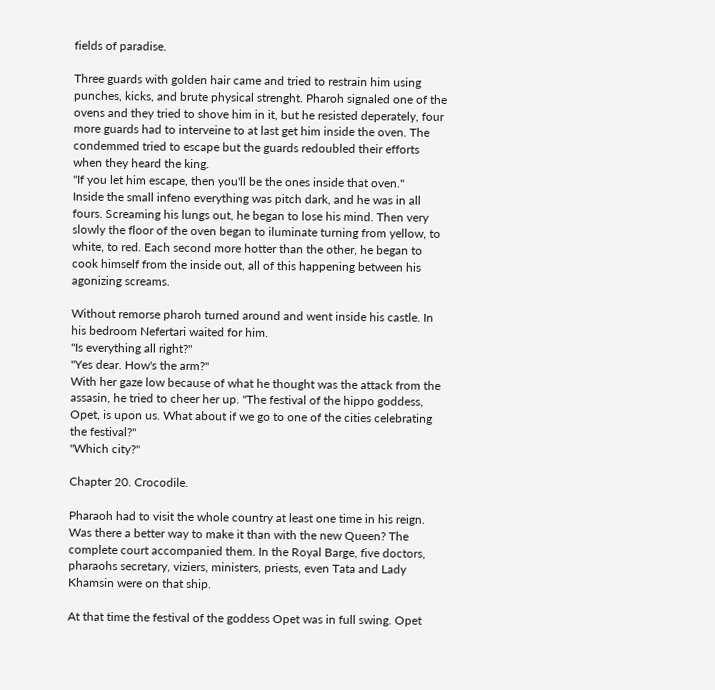fields of paradise.

Three guards with golden hair came and tried to restrain him using punches, kicks, and brute physical strenght. Pharoh signaled one of the ovens and they tried to shove him in it, but he resisted deperately, four more guards had to interveine to at last get him inside the oven. The condemmed tried to escape but the guards redoubled their efforts when they heard the king.
"If you let him escape, then you'll be the ones inside that oven."
Inside the small infeno everything was pitch dark, and he was in all fours. Screaming his lungs out, he began to lose his mind. Then very slowly the floor of the oven began to iluminate turning from yellow, to white, to red. Each second more hotter than the other, he began to cook himself from the inside out, all of this happening between his agonizing screams.

Without remorse pharoh turned around and went inside his castle. In his bedroom Nefertari waited for him.
"Is everything all right?"
"Yes dear. How's the arm?"
With her gaze low because of what he thought was the attack from the assasin, he tried to cheer her up. "The festival of the hippo goddess, Opet, is upon us. What about if we go to one of the cities celebrating the festival?"
"Which city?"

Chapter 20. Crocodile.

Pharaoh had to visit the whole country at least one time in his reign. Was there a better way to make it than with the new Queen? The complete court accompanied them. In the Royal Barge, five doctors, pharaohs secretary, viziers, ministers, priests, even Tata and Lady Khamsin were on that ship.

At that time the festival of the goddess Opet was in full swing. Opet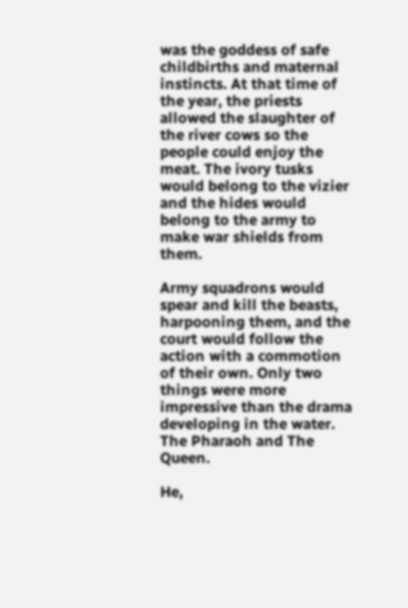was the goddess of safe childbirths and maternal instincts. At that time of the year, the priests allowed the slaughter of the river cows so the people could enjoy the meat. The ivory tusks would belong to the vizier and the hides would belong to the army to make war shields from them.

Army squadrons would spear and kill the beasts, harpooning them, and the court would follow the action with a commotion of their own. Only two things were more impressive than the drama developing in the water. The Pharaoh and The Queen.

He,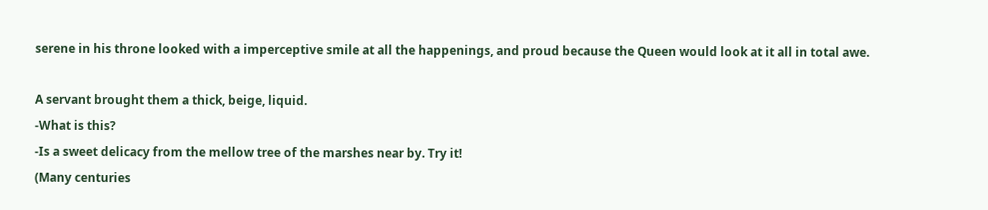serene in his throne looked with a imperceptive smile at all the happenings, and proud because the Queen would look at it all in total awe.

A servant brought them a thick, beige, liquid.
-What is this?
-Is a sweet delicacy from the mellow tree of the marshes near by. Try it!
(Many centuries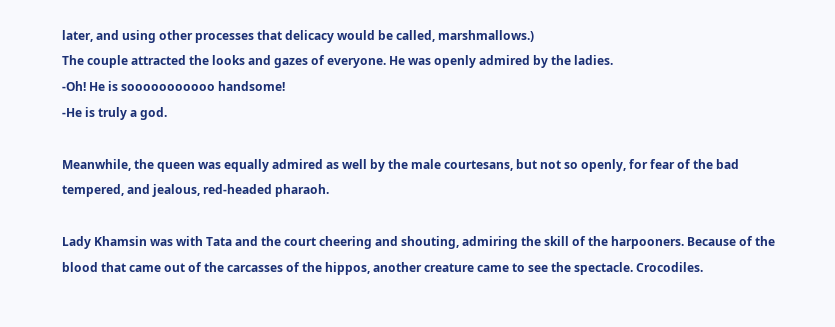later, and using other processes that delicacy would be called, marshmallows.)
The couple attracted the looks and gazes of everyone. He was openly admired by the ladies.
-Oh! He is sooooooooooo handsome!
-He is truly a god.

Meanwhile, the queen was equally admired as well by the male courtesans, but not so openly, for fear of the bad tempered, and jealous, red-headed pharaoh.

Lady Khamsin was with Tata and the court cheering and shouting, admiring the skill of the harpooners. Because of the blood that came out of the carcasses of the hippos, another creature came to see the spectacle. Crocodiles.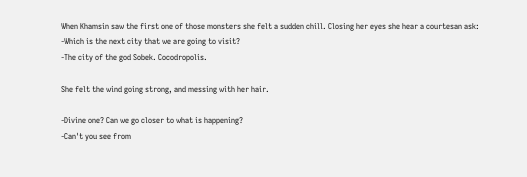When Khamsin saw the first one of those monsters she felt a sudden chill. Closing her eyes she hear a courtesan ask:
-Which is the next city that we are going to visit?
-The city of the god Sobek. Cocodropolis.

She felt the wind going strong, and messing with her hair.

-Divine one? Can we go closer to what is happening?
-Can't you see from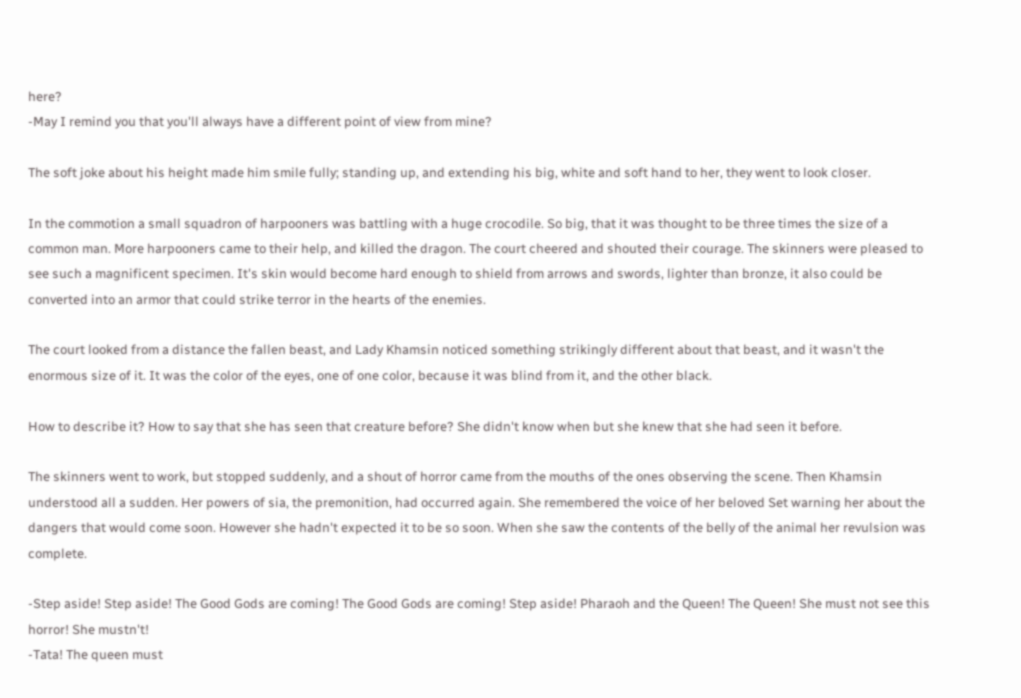here?
-May I remind you that you'll always have a different point of view from mine?

The soft joke about his height made him smile fully; standing up, and extending his big, white and soft hand to her, they went to look closer.

In the commotion a small squadron of harpooners was battling with a huge crocodile. So big, that it was thought to be three times the size of a common man. More harpooners came to their help, and killed the dragon. The court cheered and shouted their courage. The skinners were pleased to see such a magnificent specimen. It's skin would become hard enough to shield from arrows and swords, lighter than bronze, it also could be converted into an armor that could strike terror in the hearts of the enemies.

The court looked from a distance the fallen beast, and Lady Khamsin noticed something strikingly different about that beast, and it wasn't the enormous size of it. It was the color of the eyes, one of one color, because it was blind from it, and the other black.

How to describe it? How to say that she has seen that creature before? She didn't know when but she knew that she had seen it before.

The skinners went to work, but stopped suddenly, and a shout of horror came from the mouths of the ones observing the scene. Then Khamsin understood all a sudden. Her powers of sia, the premonition, had occurred again. She remembered the voice of her beloved Set warning her about the dangers that would come soon. However she hadn't expected it to be so soon. When she saw the contents of the belly of the animal her revulsion was complete.

-Step aside! Step aside! The Good Gods are coming! The Good Gods are coming! Step aside! Pharaoh and the Queen! The Queen! She must not see this horror! She mustn't!
-Tata! The queen must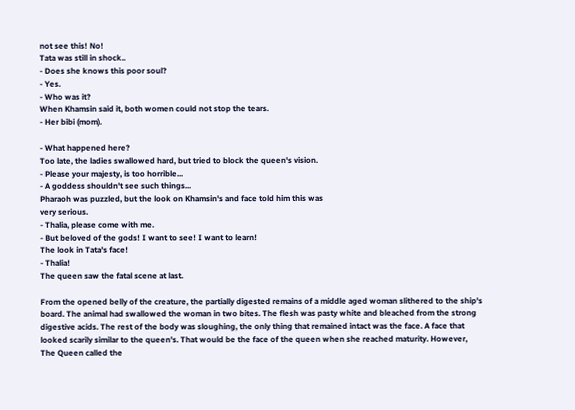not see this! No!
Tata was still in shock..
- Does she knows this poor soul?
- Yes.
- Who was it?
When Khamsin said it, both women could not stop the tears.
- Her bibi (mom).

- What happened here?
Too late, the ladies swallowed hard, but tried to block the queen's vision.
- Please your majesty, is too horrible...
- A goddess shouldn't see such things...
Pharaoh was puzzled, but the look on Khamsin's and face told him this was
very serious.
- Thalia, please come with me.
- But beloved of the gods! I want to see! I want to learn!
The look in Tata's face!
- Thalia!
The queen saw the fatal scene at last.

From the opened belly of the creature, the partially digested remains of a middle aged woman slithered to the ship's board. The animal had swallowed the woman in two bites. The flesh was pasty white and bleached from the strong digestive acids. The rest of the body was sloughing, the only thing that remained intact was the face. A face that looked scarily similar to the queen's. That would be the face of the queen when she reached maturity. However, The Queen called the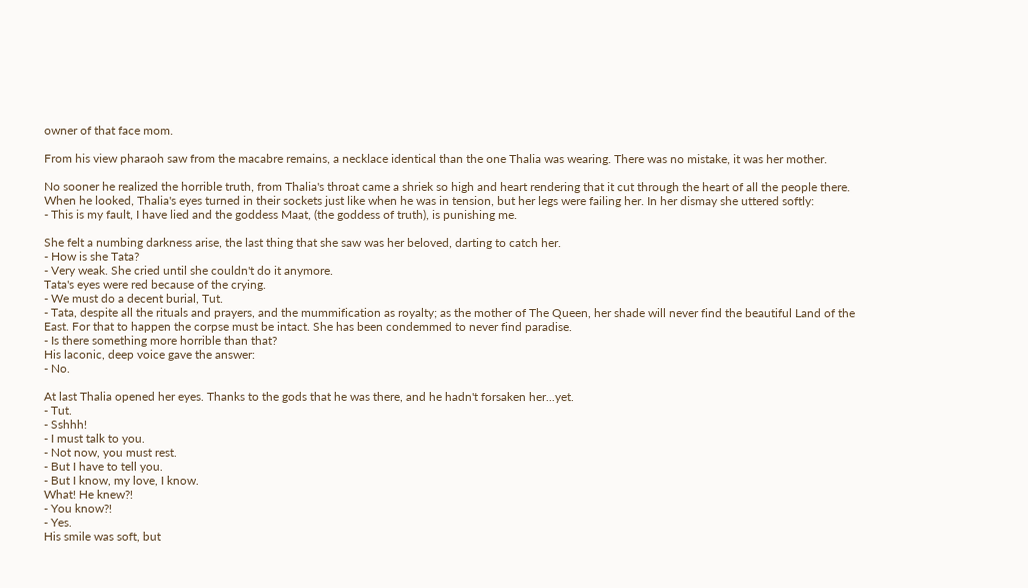owner of that face mom.

From his view pharaoh saw from the macabre remains, a necklace identical than the one Thalia was wearing. There was no mistake, it was her mother.

No sooner he realized the horrible truth, from Thalia's throat came a shriek so high and heart rendering that it cut through the heart of all the people there. When he looked, Thalia's eyes turned in their sockets just like when he was in tension, but her legs were failing her. In her dismay she uttered softly:
- This is my fault, I have lied and the goddess Maat, (the goddess of truth), is punishing me.

She felt a numbing darkness arise, the last thing that she saw was her beloved, darting to catch her.
- How is she Tata?
- Very weak. She cried until she couldn't do it anymore.
Tata's eyes were red because of the crying.
- We must do a decent burial, Tut.
- Tata, despite all the rituals and prayers, and the mummification as royalty; as the mother of The Queen, her shade will never find the beautiful Land of the East. For that to happen the corpse must be intact. She has been condemmed to never find paradise.
- Is there something more horrible than that?
His laconic, deep voice gave the answer:
- No.

At last Thalia opened her eyes. Thanks to the gods that he was there, and he hadn't forsaken her...yet.
- Tut.
- Sshhh!
- I must talk to you.
- Not now, you must rest.
- But I have to tell you.
- But I know, my love, I know.
What! He knew?!
- You know?!
- Yes.
His smile was soft, but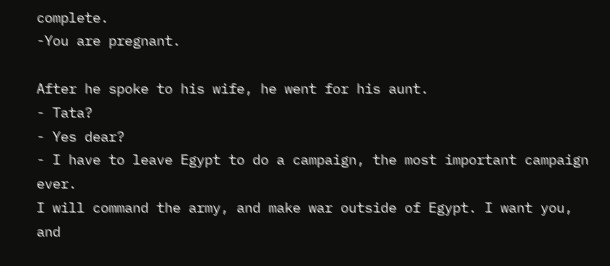complete.
-You are pregnant.

After he spoke to his wife, he went for his aunt.
- Tata?
- Yes dear?
- I have to leave Egypt to do a campaign, the most important campaign ever.
I will command the army, and make war outside of Egypt. I want you, and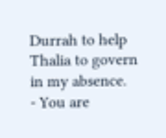Durrah to help Thalia to govern in my absence.
- You are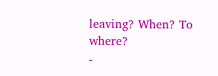leaving? When? To where?
-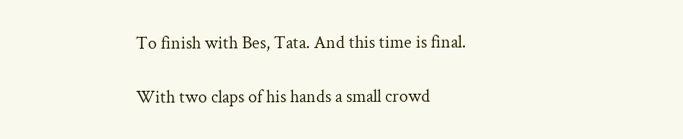To finish with Bes, Tata. And this time is final.

With two claps of his hands a small crowd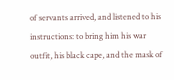of servants arrived, and listened to his instructions: to bring him his war outfit, his black cape, and the mask of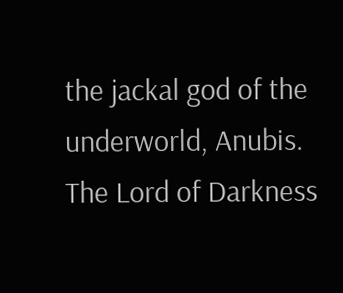the jackal god of the underworld, Anubis. The Lord of Darkness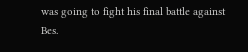was going to fight his final battle against Bes.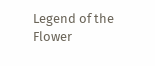Legend of the Flower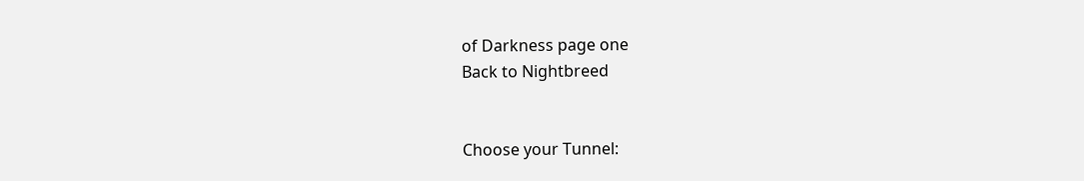of Darkness page one
Back to Nightbreed


Choose your Tunnel: